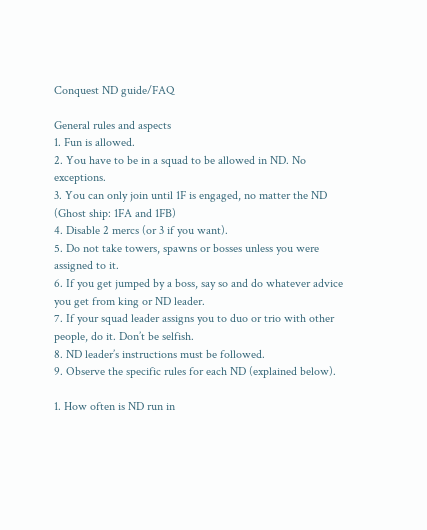Conquest ND guide/FAQ

General rules and aspects
1. Fun is allowed.
2. You have to be in a squad to be allowed in ND. No exceptions.
3. You can only join until 1F is engaged, no matter the ND (Ghost ship: 1FA and 1FB)
4. Disable 2 mercs (or 3 if you want).
5. Do not take towers, spawns or bosses unless you were assigned to it.
6. If you get jumped by a boss, say so and do whatever advice you get from king or ND leader.
7. If your squad leader assigns you to duo or trio with other people, do it. Don’t be selfish.
8. ND leader’s instructions must be followed.
9. Observe the specific rules for each ND (explained below).

1. How often is ND run in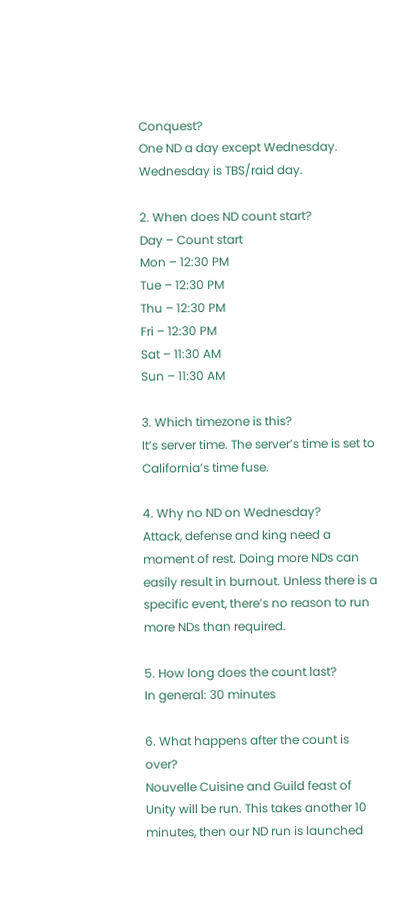Conquest?
One ND a day except Wednesday. Wednesday is TBS/raid day.

2. When does ND count start?
Day – Count start
Mon – 12:30 PM
Tue – 12:30 PM
Thu – 12:30 PM
Fri – 12:30 PM
Sat – 11:30 AM
Sun – 11:30 AM

3. Which timezone is this?
It’s server time. The server’s time is set to California’s time fuse.

4. Why no ND on Wednesday?
Attack, defense and king need a moment of rest. Doing more NDs can easily result in burnout. Unless there is a specific event, there’s no reason to run more NDs than required.

5. How long does the count last?
In general: 30 minutes

6. What happens after the count is over?
Nouvelle Cuisine and Guild feast of Unity will be run. This takes another 10 minutes, then our ND run is launched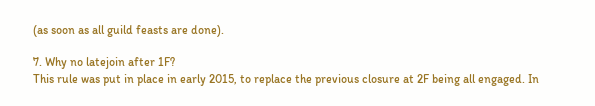(as soon as all guild feasts are done).

7. Why no latejoin after 1F?
This rule was put in place in early 2015, to replace the previous closure at 2F being all engaged. In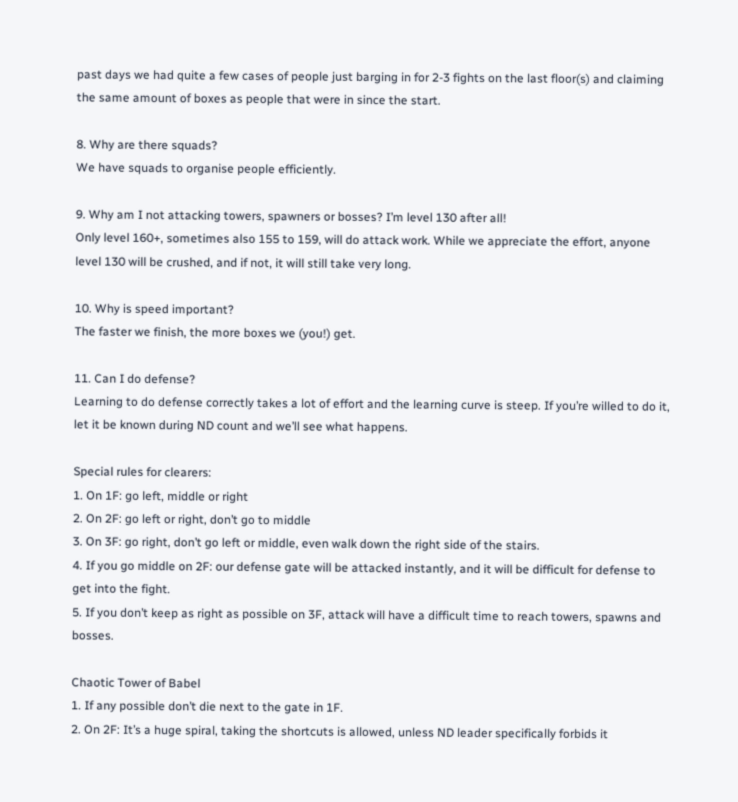past days we had quite a few cases of people just barging in for 2-3 fights on the last floor(s) and claiming the same amount of boxes as people that were in since the start.

8. Why are there squads?
We have squads to organise people efficiently.

9. Why am I not attacking towers, spawners or bosses? I’m level 130 after all!
Only level 160+, sometimes also 155 to 159, will do attack work. While we appreciate the effort, anyone level 130 will be crushed, and if not, it will still take very long.

10. Why is speed important?
The faster we finish, the more boxes we (you!) get.

11. Can I do defense?
Learning to do defense correctly takes a lot of effort and the learning curve is steep. If you’re willed to do it, let it be known during ND count and we’ll see what happens.

Special rules for clearers:
1. On 1F: go left, middle or right
2. On 2F: go left or right, don’t go to middle
3. On 3F: go right, don’t go left or middle, even walk down the right side of the stairs.
4. If you go middle on 2F: our defense gate will be attacked instantly, and it will be difficult for defense to get into the fight.
5. If you don’t keep as right as possible on 3F, attack will have a difficult time to reach towers, spawns and bosses.

Chaotic Tower of Babel
1. If any possible don’t die next to the gate in 1F.
2. On 2F: It’s a huge spiral, taking the shortcuts is allowed, unless ND leader specifically forbids it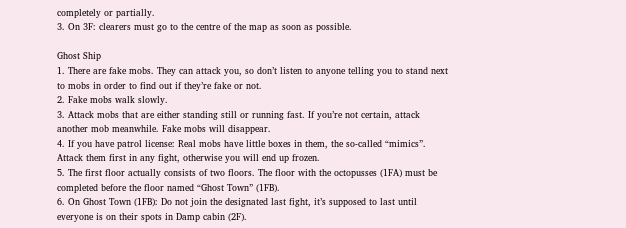completely or partially.
3. On 3F: clearers must go to the centre of the map as soon as possible.

Ghost Ship
1. There are fake mobs. They can attack you, so don’t listen to anyone telling you to stand next to mobs in order to find out if they’re fake or not.
2. Fake mobs walk slowly.
3. Attack mobs that are either standing still or running fast. If you’re not certain, attack another mob meanwhile. Fake mobs will disappear.
4. If you have patrol license: Real mobs have little boxes in them, the so-called “mimics”. Attack them first in any fight, otherwise you will end up frozen.
5. The first floor actually consists of two floors. The floor with the octopusses (1FA) must be completed before the floor named “Ghost Town” (1FB).
6. On Ghost Town (1FB): Do not join the designated last fight, it’s supposed to last until everyone is on their spots in Damp cabin (2F).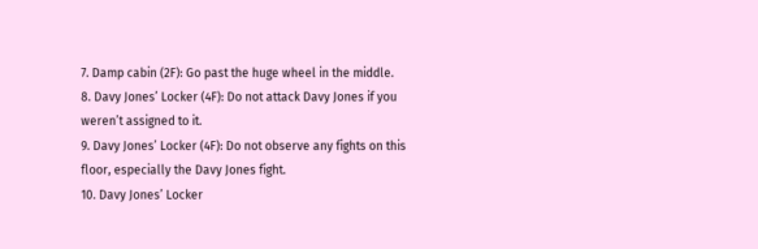7. Damp cabin (2F): Go past the huge wheel in the middle.
8. Davy Jones’ Locker (4F): Do not attack Davy Jones if you weren’t assigned to it.
9. Davy Jones’ Locker (4F): Do not observe any fights on this floor, especially the Davy Jones fight.
10. Davy Jones’ Locker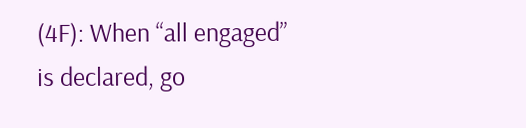(4F): When “all engaged” is declared, go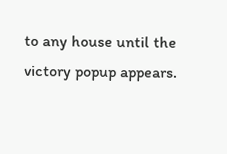to any house until the victory popup appears.